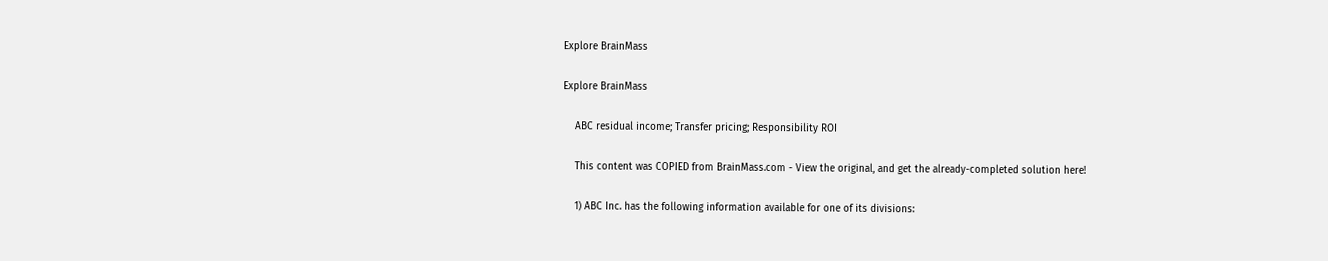Explore BrainMass

Explore BrainMass

    ABC residual income; Transfer pricing; Responsibility ROI

    This content was COPIED from BrainMass.com - View the original, and get the already-completed solution here!

    1) ABC Inc. has the following information available for one of its divisions: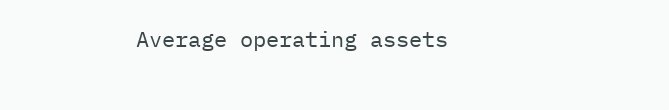Average operating assets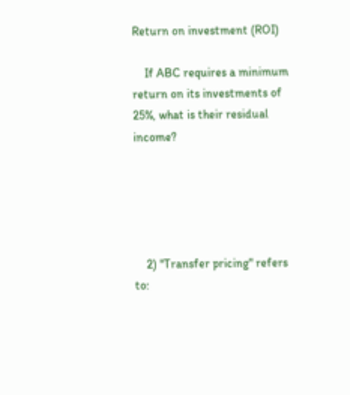Return on investment (ROI)

    If ABC requires a minimum return on its investments of 25%, what is their residual income?





    2) "Transfer pricing" refers to: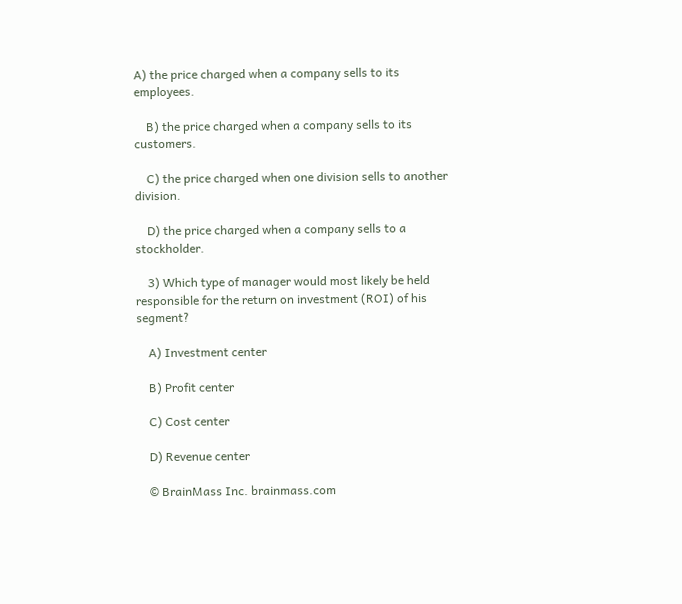A) the price charged when a company sells to its employees.

    B) the price charged when a company sells to its customers.

    C) the price charged when one division sells to another division.

    D) the price charged when a company sells to a stockholder.

    3) Which type of manager would most likely be held responsible for the return on investment (ROI) of his segment?

    A) Investment center

    B) Profit center

    C) Cost center

    D) Revenue center

    © BrainMass Inc. brainmass.com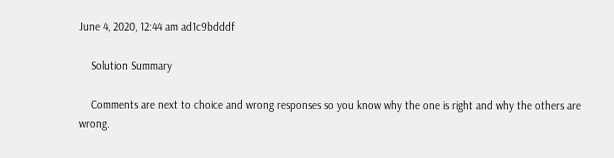June 4, 2020, 12:44 am ad1c9bdddf

    Solution Summary

    Comments are next to choice and wrong responses so you know why the one is right and why the others are wrong.